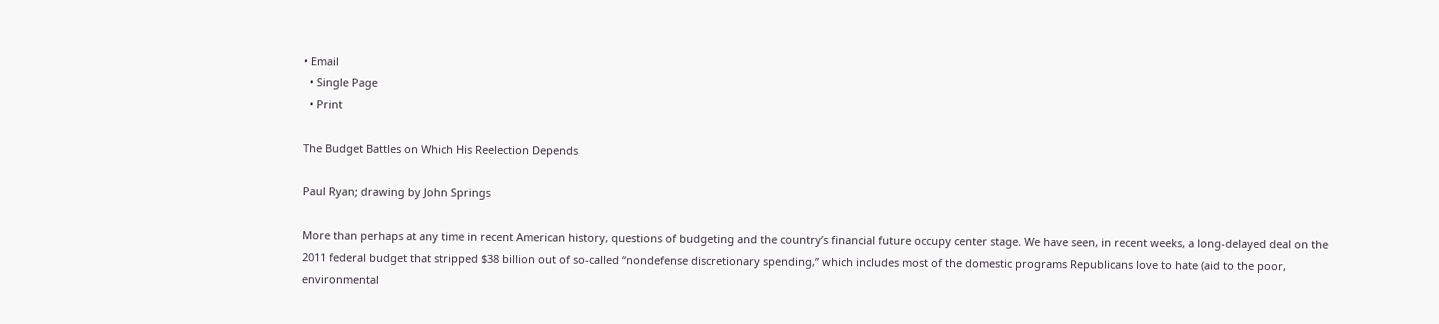• Email
  • Single Page
  • Print

The Budget Battles on Which His Reelection Depends

Paul Ryan; drawing by John Springs

More than perhaps at any time in recent American history, questions of budgeting and the country’s financial future occupy center stage. We have seen, in recent weeks, a long-delayed deal on the 2011 federal budget that stripped $38 billion out of so-called “nondefense discretionary spending,” which includes most of the domestic programs Republicans love to hate (aid to the poor, environmental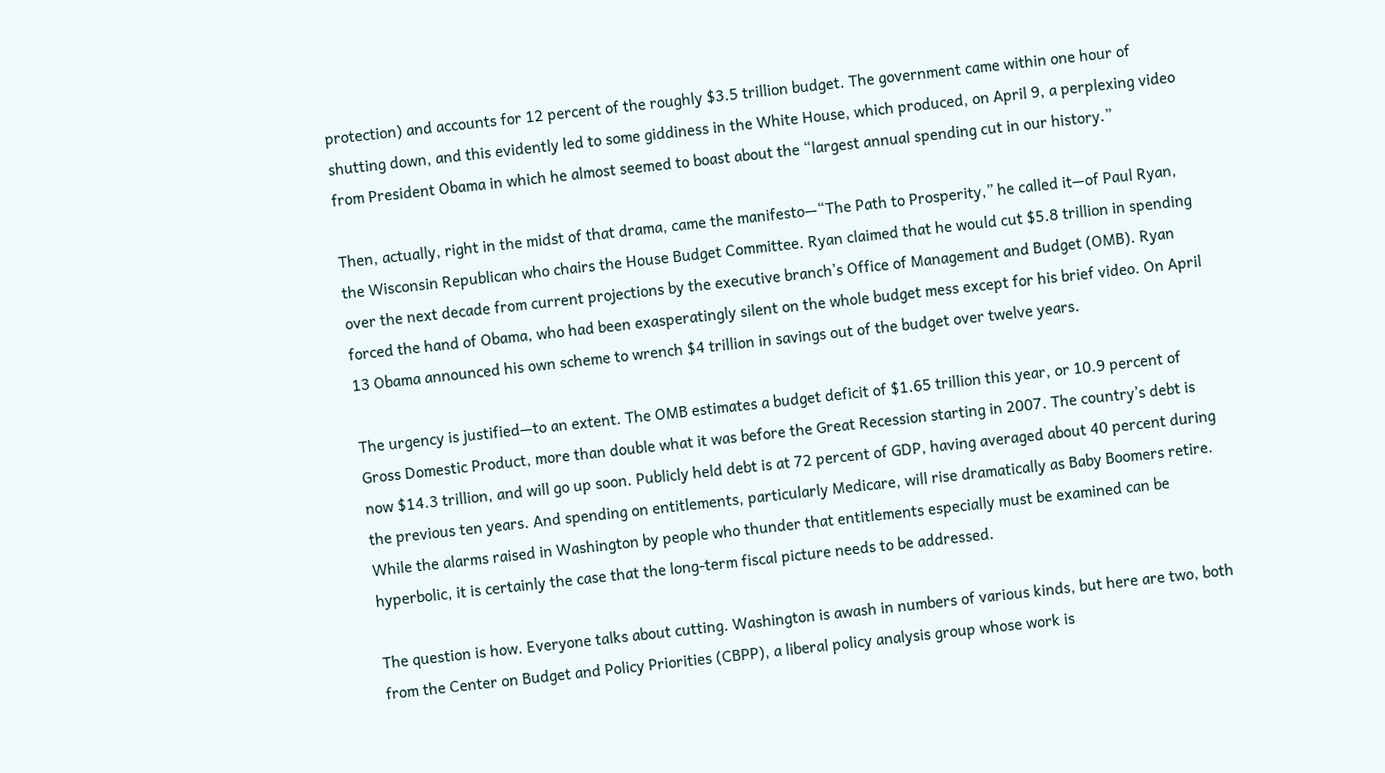protection) and accounts for 12 percent of the roughly $3.5 trillion budget. The government came within one hour of shutting down, and this evidently led to some giddiness in the White House, which produced, on April 9, a perplexing video from President Obama in which he almost seemed to boast about the “largest annual spending cut in our history.”

Then, actually, right in the midst of that drama, came the manifesto—“The Path to Prosperity,” he called it—of Paul Ryan, the Wisconsin Republican who chairs the House Budget Committee. Ryan claimed that he would cut $5.8 trillion in spending over the next decade from current projections by the executive branch’s Office of Management and Budget (OMB). Ryan forced the hand of Obama, who had been exasperatingly silent on the whole budget mess except for his brief video. On April 13 Obama announced his own scheme to wrench $4 trillion in savings out of the budget over twelve years.

The urgency is justified—to an extent. The OMB estimates a budget deficit of $1.65 trillion this year, or 10.9 percent of Gross Domestic Product, more than double what it was before the Great Recession starting in 2007. The country’s debt is now $14.3 trillion, and will go up soon. Publicly held debt is at 72 percent of GDP, having averaged about 40 percent during the previous ten years. And spending on entitlements, particularly Medicare, will rise dramatically as Baby Boomers retire. While the alarms raised in Washington by people who thunder that entitlements especially must be examined can be hyperbolic, it is certainly the case that the long-term fiscal picture needs to be addressed.

The question is how. Everyone talks about cutting. Washington is awash in numbers of various kinds, but here are two, both from the Center on Budget and Policy Priorities (CBPP), a liberal policy analysis group whose work is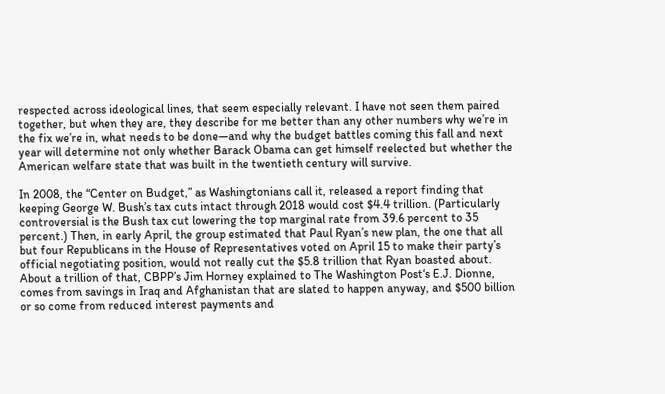respected across ideological lines, that seem especially relevant. I have not seen them paired together, but when they are, they describe for me better than any other numbers why we’re in the fix we’re in, what needs to be done—and why the budget battles coming this fall and next year will determine not only whether Barack Obama can get himself reelected but whether the American welfare state that was built in the twentieth century will survive.

In 2008, the “Center on Budget,” as Washingtonians call it, released a report finding that keeping George W. Bush’s tax cuts intact through 2018 would cost $4.4 trillion. (Particularly controversial is the Bush tax cut lowering the top marginal rate from 39.6 percent to 35 percent.) Then, in early April, the group estimated that Paul Ryan’s new plan, the one that all but four Republicans in the House of Representatives voted on April 15 to make their party’s official negotiating position, would not really cut the $5.8 trillion that Ryan boasted about. About a trillion of that, CBPP’s Jim Horney explained to The Washington Post‘s E.J. Dionne, comes from savings in Iraq and Afghanistan that are slated to happen anyway, and $500 billion or so come from reduced interest payments and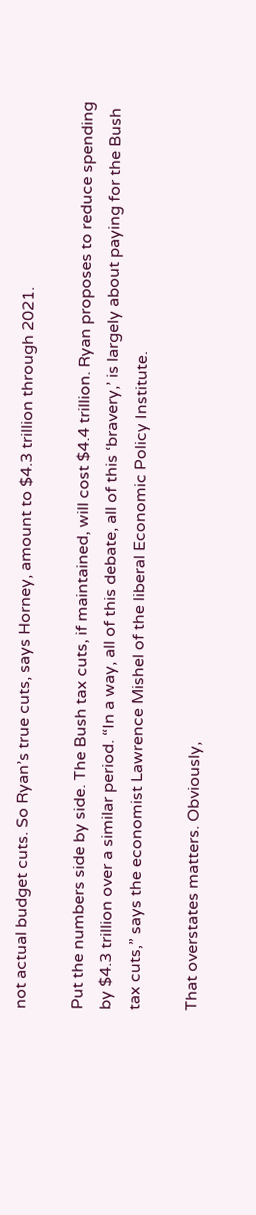not actual budget cuts. So Ryan’s true cuts, says Horney, amount to $4.3 trillion through 2021.

Put the numbers side by side. The Bush tax cuts, if maintained, will cost $4.4 trillion. Ryan proposes to reduce spending by $4.3 trillion over a similar period. “In a way, all of this debate, all of this ‘bravery,’ is largely about paying for the Bush tax cuts,” says the economist Lawrence Mishel of the liberal Economic Policy Institute.

That overstates matters. Obviously,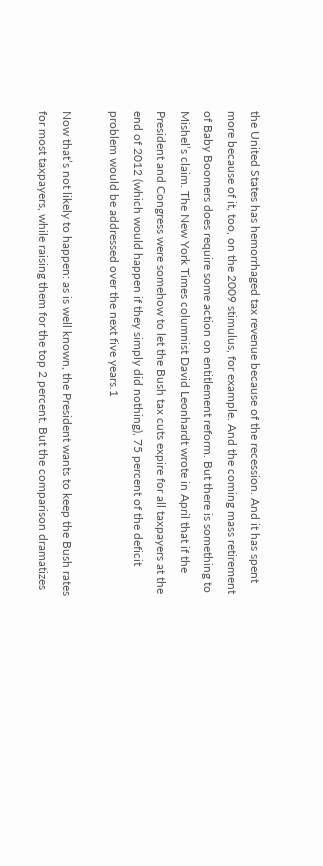the United States has hemorrhaged tax revenue because of the recession. And it has spent more because of it, too, on the 2009 stimulus, for example. And the coming mass retirement of Baby Boomers does require some action on entitlement reform. But there is something to Mishel’s claim. The New York Times columnist David Leonhardt wrote in April that if the President and Congress were somehow to let the Bush tax cuts expire for all taxpayers at the end of 2012 (which would happen if they simply did nothing), 75 percent of the deficit problem would be addressed over the next five years.1

Now that’s not likely to happen: as is well known, the President wants to keep the Bush rates for most taxpayers, while raising them for the top 2 percent. But the comparison dramatizes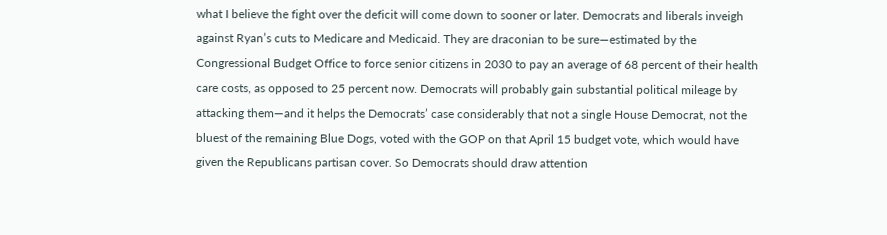what I believe the fight over the deficit will come down to sooner or later. Democrats and liberals inveigh against Ryan’s cuts to Medicare and Medicaid. They are draconian to be sure—estimated by the Congressional Budget Office to force senior citizens in 2030 to pay an average of 68 percent of their health care costs, as opposed to 25 percent now. Democrats will probably gain substantial political mileage by attacking them—and it helps the Democrats’ case considerably that not a single House Democrat, not the bluest of the remaining Blue Dogs, voted with the GOP on that April 15 budget vote, which would have given the Republicans partisan cover. So Democrats should draw attention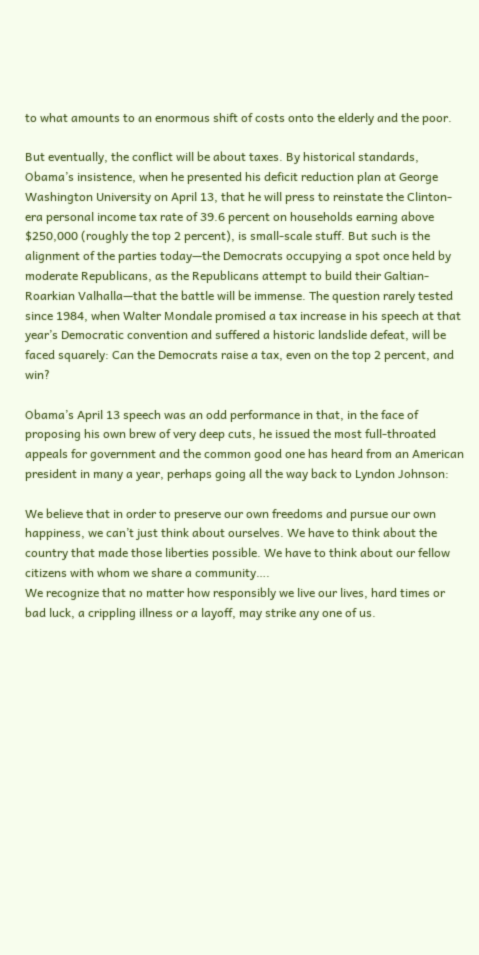to what amounts to an enormous shift of costs onto the elderly and the poor.

But eventually, the conflict will be about taxes. By historical standards, Obama’s insistence, when he presented his deficit reduction plan at George Washington University on April 13, that he will press to reinstate the Clinton-era personal income tax rate of 39.6 percent on households earning above $250,000 (roughly the top 2 percent), is small-scale stuff. But such is the alignment of the parties today—the Democrats occupying a spot once held by moderate Republicans, as the Republicans attempt to build their Galtian-Roarkian Valhalla—that the battle will be immense. The question rarely tested since 1984, when Walter Mondale promised a tax increase in his speech at that year’s Democratic convention and suffered a historic landslide defeat, will be faced squarely: Can the Democrats raise a tax, even on the top 2 percent, and win?

Obama’s April 13 speech was an odd performance in that, in the face of proposing his own brew of very deep cuts, he issued the most full-throated appeals for government and the common good one has heard from an American president in many a year, perhaps going all the way back to Lyndon Johnson:

We believe that in order to preserve our own freedoms and pursue our own happiness, we can’t just think about ourselves. We have to think about the country that made those liberties possible. We have to think about our fellow citizens with whom we share a community….
We recognize that no matter how responsibly we live our lives, hard times or bad luck, a crippling illness or a layoff, may strike any one of us.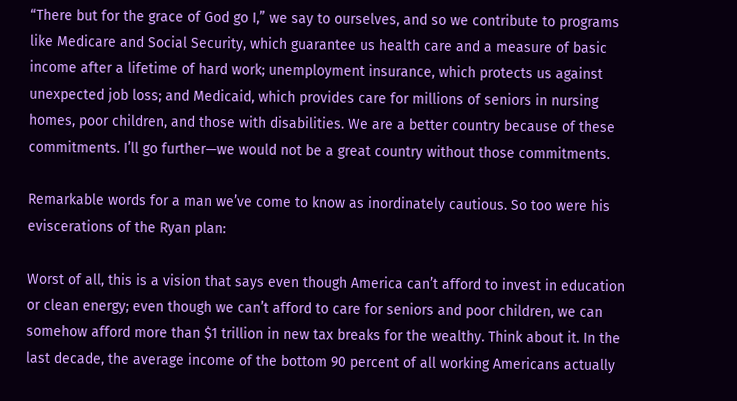“There but for the grace of God go I,” we say to ourselves, and so we contribute to programs like Medicare and Social Security, which guarantee us health care and a measure of basic income after a lifetime of hard work; unemployment insurance, which protects us against unexpected job loss; and Medicaid, which provides care for millions of seniors in nursing homes, poor children, and those with disabilities. We are a better country because of these commitments. I’ll go further—we would not be a great country without those commitments.

Remarkable words for a man we’ve come to know as inordinately cautious. So too were his eviscerations of the Ryan plan:

Worst of all, this is a vision that says even though America can’t afford to invest in education or clean energy; even though we can’t afford to care for seniors and poor children, we can somehow afford more than $1 trillion in new tax breaks for the wealthy. Think about it. In the last decade, the average income of the bottom 90 percent of all working Americans actually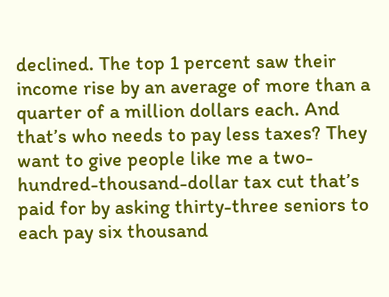declined. The top 1 percent saw their income rise by an average of more than a quarter of a million dollars each. And that’s who needs to pay less taxes? They want to give people like me a two-hundred-thousand-dollar tax cut that’s paid for by asking thirty-three seniors to each pay six thousand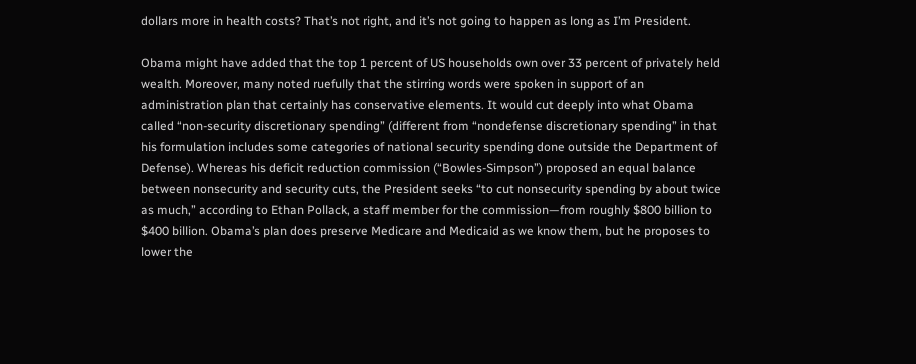dollars more in health costs? That’s not right, and it’s not going to happen as long as I’m President.

Obama might have added that the top 1 percent of US households own over 33 percent of privately held wealth. Moreover, many noted ruefully that the stirring words were spoken in support of an administration plan that certainly has conservative elements. It would cut deeply into what Obama called “non-security discretionary spending” (different from “nondefense discretionary spending” in that his formulation includes some categories of national security spending done outside the Department of Defense). Whereas his deficit reduction commission (“Bowles-Simpson”) proposed an equal balance between nonsecurity and security cuts, the President seeks “to cut nonsecurity spending by about twice as much,” according to Ethan Pollack, a staff member for the commission—from roughly $800 billion to $400 billion. Obama’s plan does preserve Medicare and Medicaid as we know them, but he proposes to lower the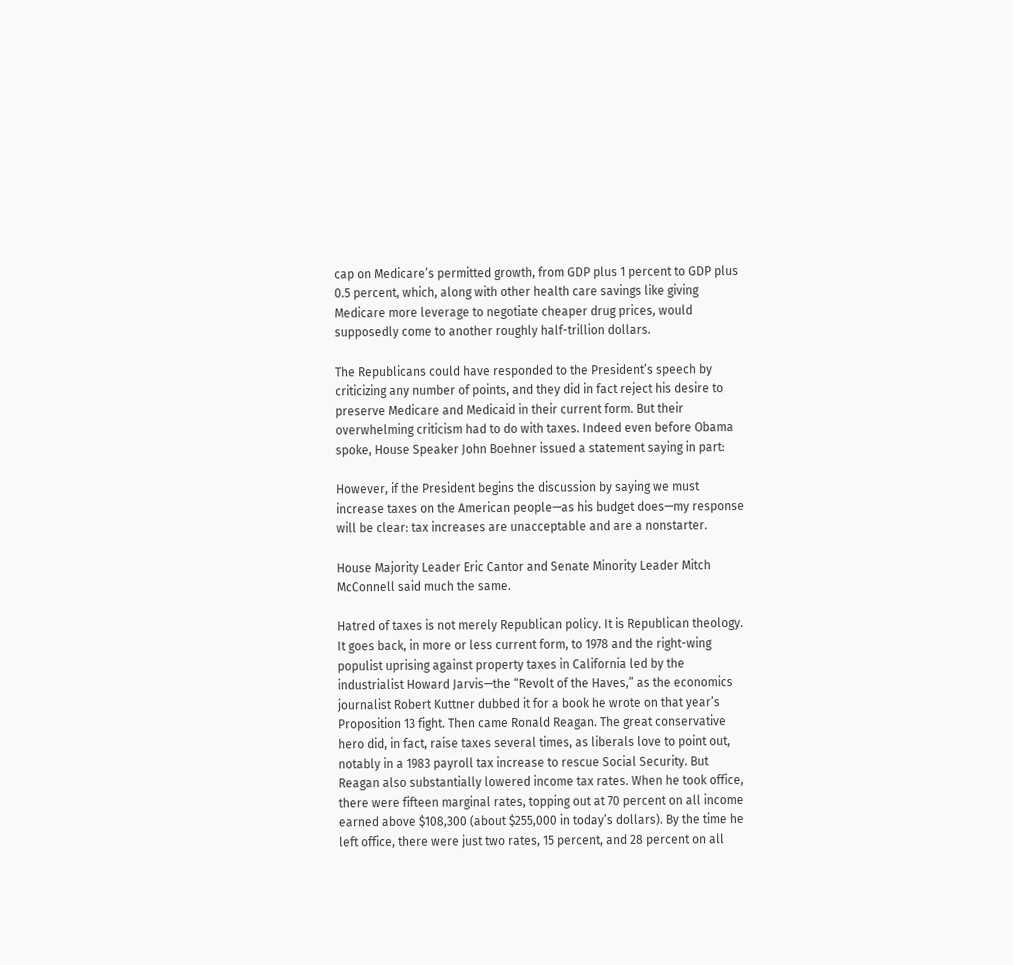cap on Medicare’s permitted growth, from GDP plus 1 percent to GDP plus 0.5 percent, which, along with other health care savings like giving Medicare more leverage to negotiate cheaper drug prices, would supposedly come to another roughly half-trillion dollars.

The Republicans could have responded to the President’s speech by criticizing any number of points, and they did in fact reject his desire to preserve Medicare and Medicaid in their current form. But their overwhelming criticism had to do with taxes. Indeed even before Obama spoke, House Speaker John Boehner issued a statement saying in part:

However, if the President begins the discussion by saying we must increase taxes on the American people—as his budget does—my response will be clear: tax increases are unacceptable and are a nonstarter.

House Majority Leader Eric Cantor and Senate Minority Leader Mitch McConnell said much the same.

Hatred of taxes is not merely Republican policy. It is Republican theology. It goes back, in more or less current form, to 1978 and the right-wing populist uprising against property taxes in California led by the industrialist Howard Jarvis—the “Revolt of the Haves,” as the economics journalist Robert Kuttner dubbed it for a book he wrote on that year’s Proposition 13 fight. Then came Ronald Reagan. The great conservative hero did, in fact, raise taxes several times, as liberals love to point out, notably in a 1983 payroll tax increase to rescue Social Security. But Reagan also substantially lowered income tax rates. When he took office, there were fifteen marginal rates, topping out at 70 percent on all income earned above $108,300 (about $255,000 in today’s dollars). By the time he left office, there were just two rates, 15 percent, and 28 percent on all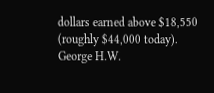dollars earned above $18,550 (roughly $44,000 today). George H.W.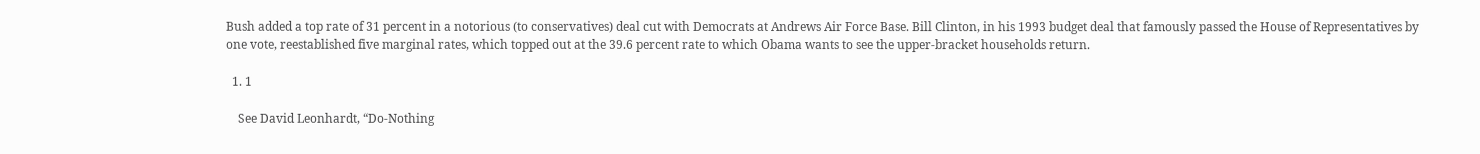Bush added a top rate of 31 percent in a notorious (to conservatives) deal cut with Democrats at Andrews Air Force Base. Bill Clinton, in his 1993 budget deal that famously passed the House of Representatives by one vote, reestablished five marginal rates, which topped out at the 39.6 percent rate to which Obama wants to see the upper-bracket households return.

  1. 1

    See David Leonhardt, “Do-Nothing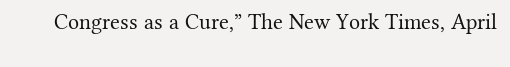Congress as a Cure,” The New York Times, April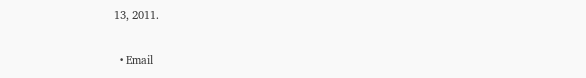13, 2011.

  • Email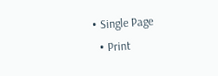• Single Page
  • Print